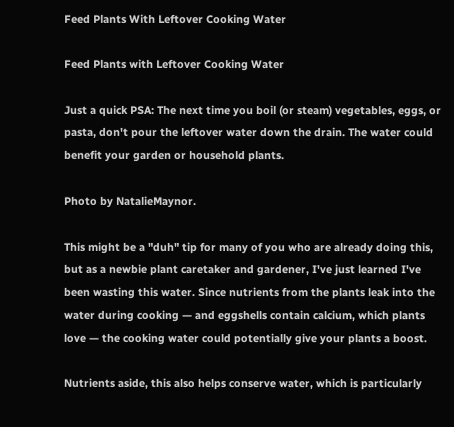Feed Plants With Leftover Cooking Water

Feed Plants with Leftover Cooking Water

Just a quick PSA: The next time you boil (or steam) vegetables, eggs, or pasta, don't pour the leftover water down the drain. The water could benefit your garden or household plants.

Photo by NatalieMaynor.

This might be a "duh" tip for many of you who are already doing this, but as a newbie plant caretaker and gardener, I've just learned I've been wasting this water. Since nutrients from the plants leak into the water during cooking — and eggshells contain calcium, which plants love — the cooking water could potentially give your plants a boost.

Nutrients aside, this also helps conserve water, which is particularly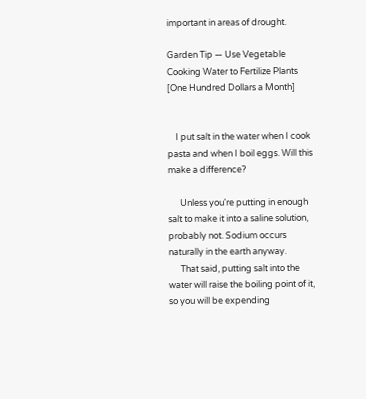important in areas of drought.

Garden Tip — Use Vegetable Cooking Water to Fertilize Plants [One Hundred Dollars a Month]


    I put salt in the water when I cook pasta and when I boil eggs. Will this make a difference?

      Unless you're putting in enough salt to make it into a saline solution, probably not. Sodium occurs naturally in the earth anyway.
      That said, putting salt into the water will raise the boiling point of it, so you will be expending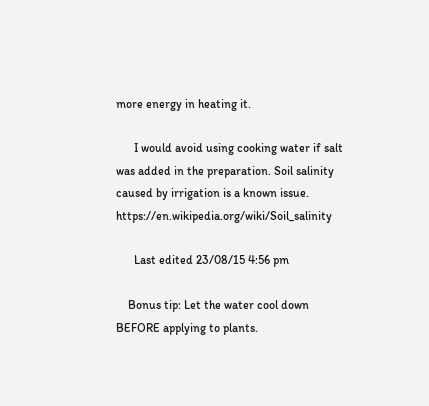more energy in heating it.

      I would avoid using cooking water if salt was added in the preparation. Soil salinity caused by irrigation is a known issue. https://en.wikipedia.org/wiki/Soil_salinity

      Last edited 23/08/15 4:56 pm

    Bonus tip: Let the water cool down BEFORE applying to plants.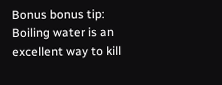Bonus bonus tip: Boiling water is an excellent way to kill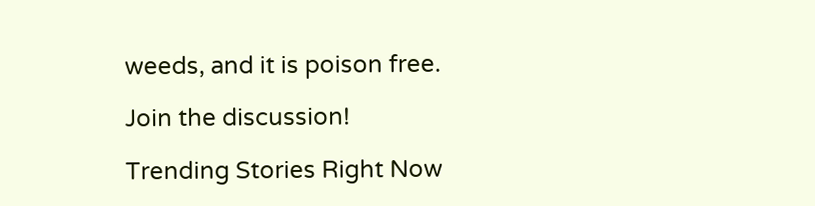weeds, and it is poison free.

Join the discussion!

Trending Stories Right Now